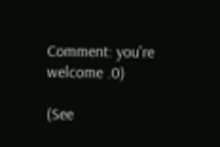Comment: you're welcome .0)

(See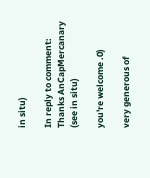in situ)

In reply to comment: Thanks AnCapMercanary (see in situ)

you're welcome .0)

very generous of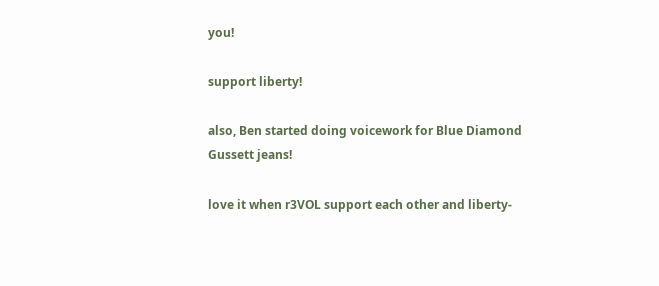you!

support liberty!

also, Ben started doing voicework for Blue Diamond Gussett jeans!

love it when r3VOL support each other and liberty-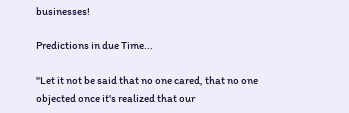businesses!

Predictions in due Time...

"Let it not be said that no one cared, that no one objected once it's realized that our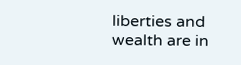liberties and wealth are in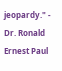jeopardy." - Dr. Ronald Ernest Paul